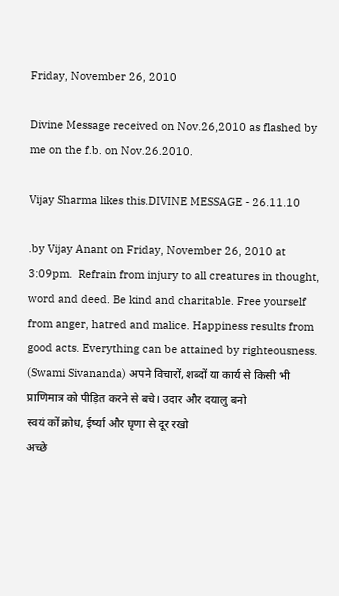Friday, November 26, 2010

Divine Message received on Nov.26,2010 as flashed by me on the f.b. on Nov.26.2010.

Vijay Sharma likes this.DIVINE MESSAGE - 26.11.10

.by Vijay Anant on Friday, November 26, 2010 at 3:09pm.  Refrain from injury to all creatures in thought, word and deed. Be kind and charitable. Free yourself from anger, hatred and malice. Happiness results from good acts. Everything can be attained by righteousness. (Swami Sivananda) अपने विचारों, शब्दों या कार्य से किसी भी प्राणिमात्र को पीड़ित करने से बचे। उदार और दयालु बनो
स्वयं कों क्रोध, ईर्ष्या और घृणा से दूर रखो
अच्छे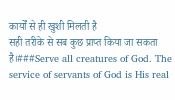कार्यों से ही खुशी मिलती है
सही तरीके से सब कुछ प्राप्त किया जा सकता है।###Serve all creatures of God. The service of servants of God is His real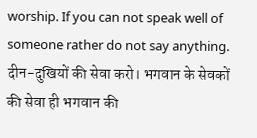worship. If you can not speak well of someone rather do not say anything. दीन-दुखियों की सेवा करो। भगवान के सेवकों की सेवा ही भगवान की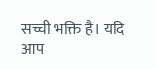सच्ची भक्ति है। यदि आप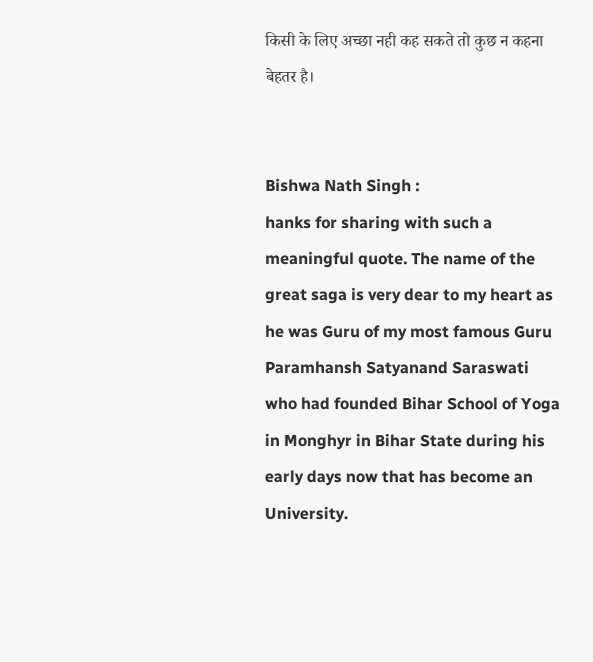किसी के लिए अच्छा नही कह सकते तो कुछ न कहना बेहतर है।


Bishwa Nath Singh :
hanks for sharing with such a meaningful quote. The name of the great saga is very dear to my heart as he was Guru of my most famous Guru Paramhansh Satyanand Saraswati who had founded Bihar School of Yoga in Monghyr in Bihar State during his early days now that has become an University.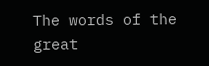The words of the great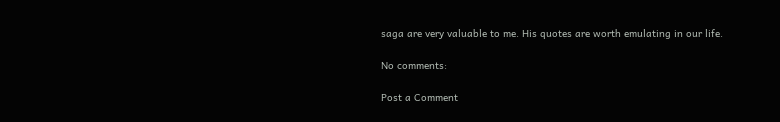saga are very valuable to me. His quotes are worth emulating in our life.

No comments:

Post a Comment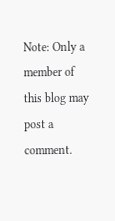Note: Only a member of this blog may post a comment.